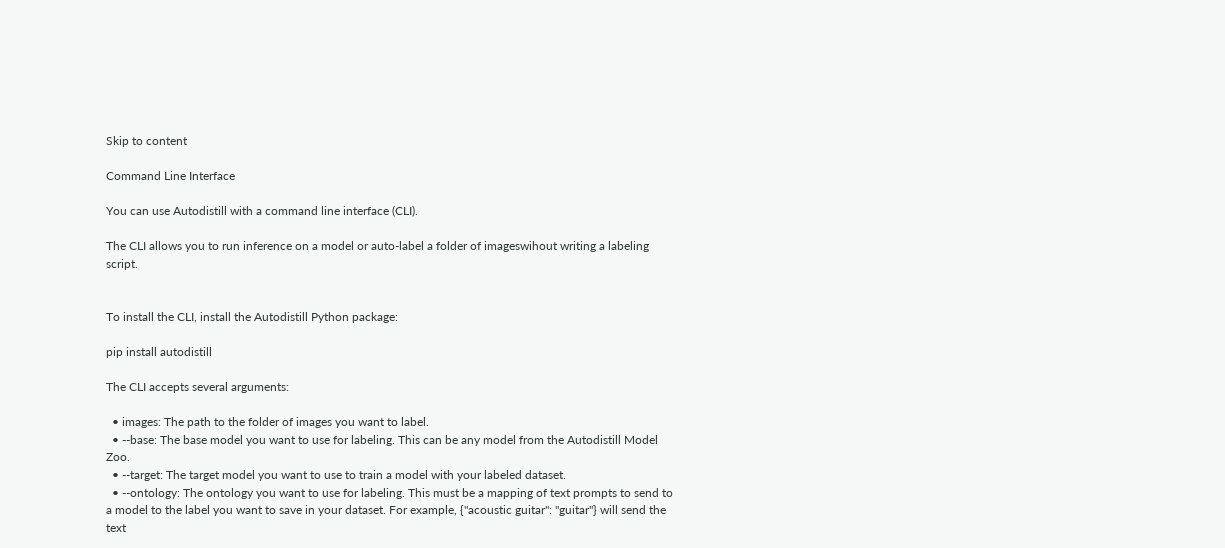Skip to content

Command Line Interface

You can use Autodistill with a command line interface (CLI).

The CLI allows you to run inference on a model or auto-label a folder of imageswihout writing a labeling script.


To install the CLI, install the Autodistill Python package:

pip install autodistill

The CLI accepts several arguments:

  • images: The path to the folder of images you want to label.
  • --base: The base model you want to use for labeling. This can be any model from the Autodistill Model Zoo.
  • --target: The target model you want to use to train a model with your labeled dataset.
  • --ontology: The ontology you want to use for labeling. This must be a mapping of text prompts to send to a model to the label you want to save in your dataset. For example, {"acoustic guitar": "guitar"} will send the text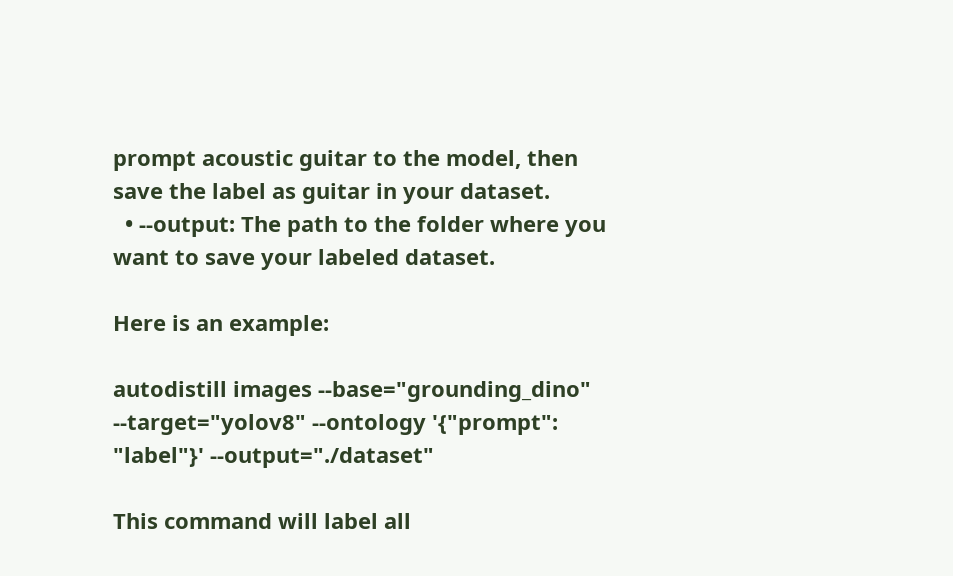prompt acoustic guitar to the model, then save the label as guitar in your dataset.
  • --output: The path to the folder where you want to save your labeled dataset.

Here is an example:

autodistill images --base="grounding_dino" --target="yolov8" --ontology '{"prompt": "label"}' --output="./dataset"

This command will label all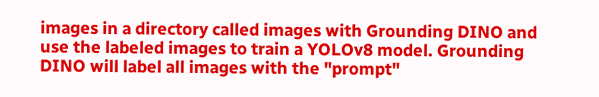images in a directory called images with Grounding DINO and use the labeled images to train a YOLOv8 model. Grounding DINO will label all images with the "prompt"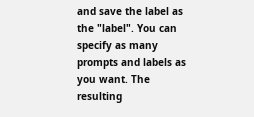and save the label as the "label". You can specify as many prompts and labels as you want. The resulting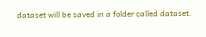dataset will be saved in a folder called dataset.